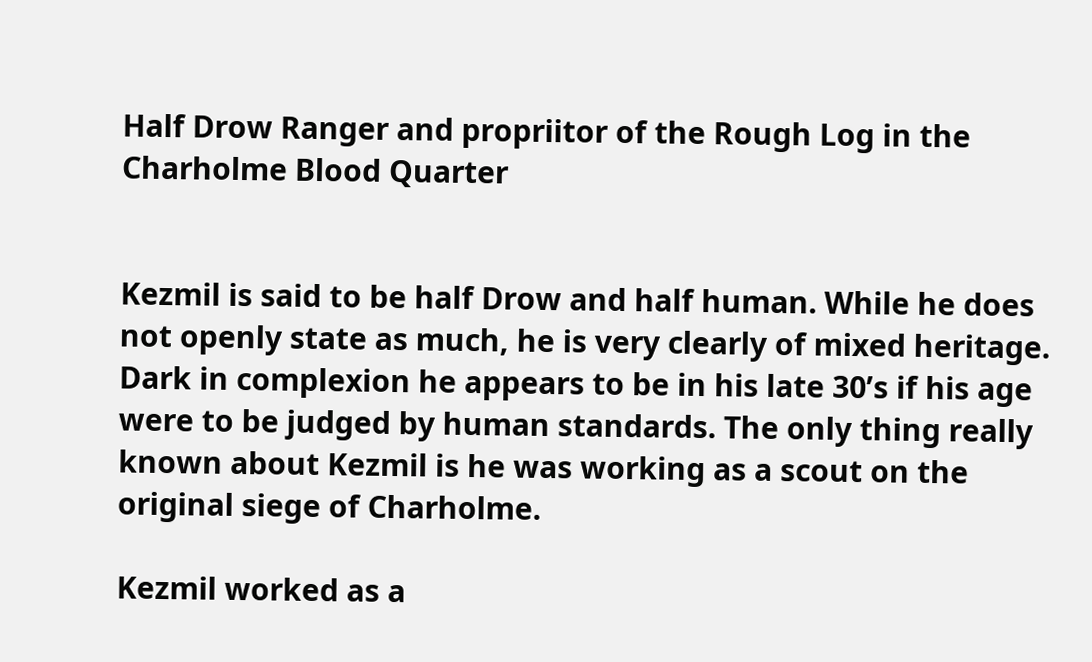Half Drow Ranger and propriitor of the Rough Log in the Charholme Blood Quarter


Kezmil is said to be half Drow and half human. While he does not openly state as much, he is very clearly of mixed heritage. Dark in complexion he appears to be in his late 30’s if his age were to be judged by human standards. The only thing really known about Kezmil is he was working as a scout on the original siege of Charholme.

Kezmil worked as a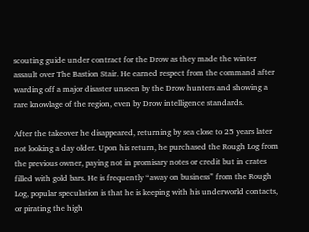scouting guide under contract for the Drow as they made the winter assault over The Bastion Stair. He earned respect from the command after warding off a major disaster unseen by the Drow hunters and showing a rare knowlage of the region, even by Drow intelligence standards.

After the takeover he disappeared, returning by sea close to 25 years later not looking a day older. Upon his return, he purchased the Rough Log from the previous owner, paying not in promisary notes or credit but in crates filled with gold bars. He is frequently “away on business” from the Rough Log, popular speculation is that he is keeping with his underworld contacts, or pirating the high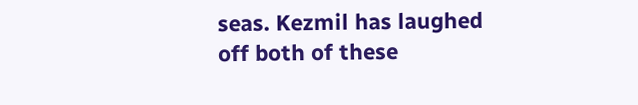seas. Kezmil has laughed off both of these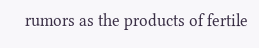rumors as the products of fertile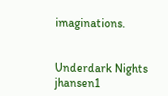imaginations.


Underdark Nights jhansen1